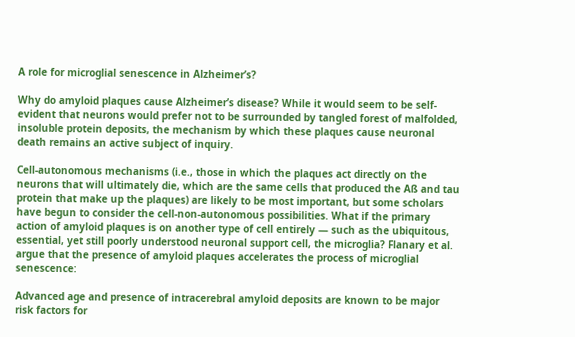A role for microglial senescence in Alzheimer’s?

Why do amyloid plaques cause Alzheimer’s disease? While it would seem to be self-evident that neurons would prefer not to be surrounded by tangled forest of malfolded, insoluble protein deposits, the mechanism by which these plaques cause neuronal death remains an active subject of inquiry.

Cell-autonomous mechanisms (i.e., those in which the plaques act directly on the neurons that will ultimately die, which are the same cells that produced the Aß and tau protein that make up the plaques) are likely to be most important, but some scholars have begun to consider the cell-non-autonomous possibilities. What if the primary action of amyloid plaques is on another type of cell entirely — such as the ubiquitous, essential, yet still poorly understood neuronal support cell, the microglia? Flanary et al. argue that the presence of amyloid plaques accelerates the process of microglial senescence:

Advanced age and presence of intracerebral amyloid deposits are known to be major risk factors for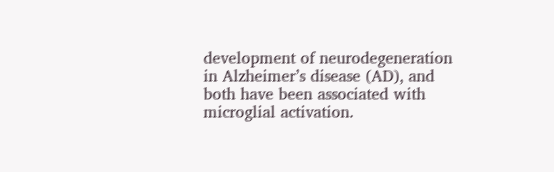development of neurodegeneration in Alzheimer’s disease (AD), and both have been associated with microglial activation.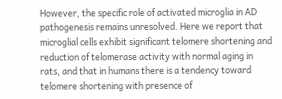However, the specific role of activated microglia in AD pathogenesis remains unresolved. Here we report that microglial cells exhibit significant telomere shortening and reduction of telomerase activity with normal aging in rats, and that in humans there is a tendency toward telomere shortening with presence of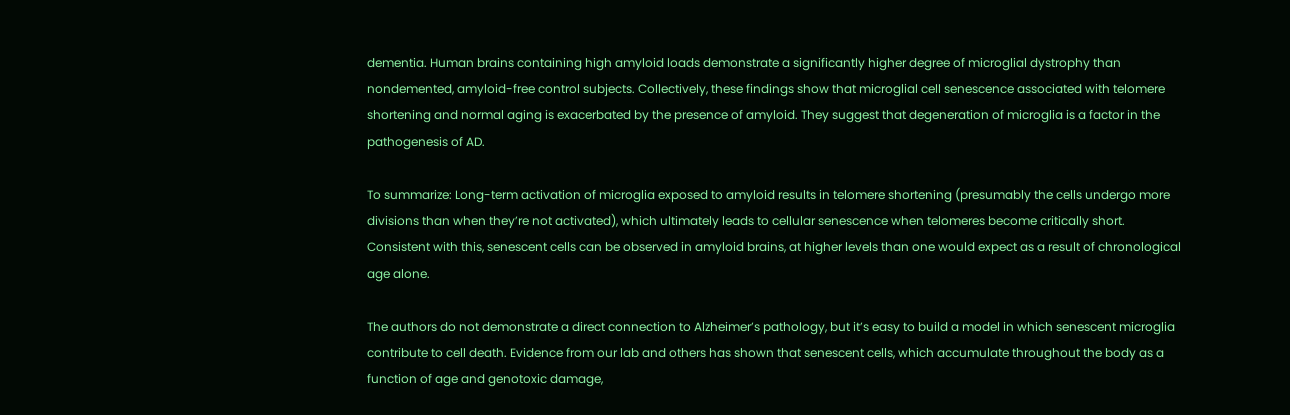dementia. Human brains containing high amyloid loads demonstrate a significantly higher degree of microglial dystrophy than nondemented, amyloid-free control subjects. Collectively, these findings show that microglial cell senescence associated with telomere shortening and normal aging is exacerbated by the presence of amyloid. They suggest that degeneration of microglia is a factor in the pathogenesis of AD.

To summarize: Long-term activation of microglia exposed to amyloid results in telomere shortening (presumably the cells undergo more divisions than when they’re not activated), which ultimately leads to cellular senescence when telomeres become critically short. Consistent with this, senescent cells can be observed in amyloid brains, at higher levels than one would expect as a result of chronological age alone.

The authors do not demonstrate a direct connection to Alzheimer’s pathology, but it’s easy to build a model in which senescent microglia contribute to cell death. Evidence from our lab and others has shown that senescent cells, which accumulate throughout the body as a function of age and genotoxic damage,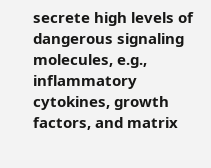secrete high levels of dangerous signaling molecules, e.g., inflammatory cytokines, growth factors, and matrix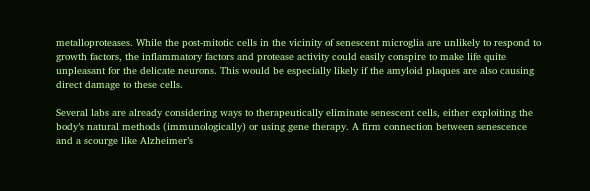metalloproteases. While the post-mitotic cells in the vicinity of senescent microglia are unlikely to respond to growth factors, the inflammatory factors and protease activity could easily conspire to make life quite unpleasant for the delicate neurons. This would be especially likely if the amyloid plaques are also causing direct damage to these cells.

Several labs are already considering ways to therapeutically eliminate senescent cells, either exploiting the body’s natural methods (immunologically) or using gene therapy. A firm connection between senescence and a scourge like Alzheimer’s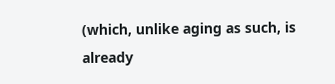(which, unlike aging as such, is already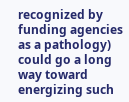recognized by funding agencies as a pathology) could go a long way toward energizing such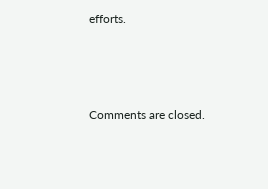efforts.



Comments are closed.